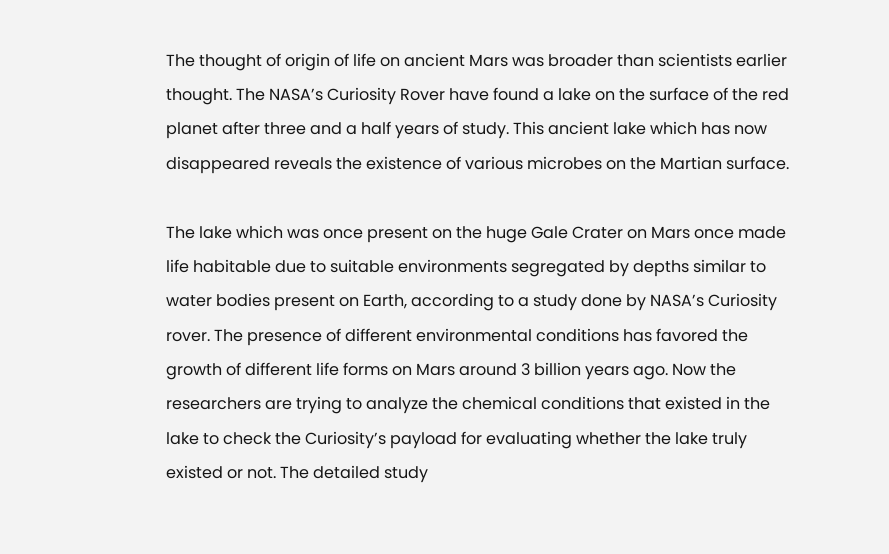The thought of origin of life on ancient Mars was broader than scientists earlier thought. The NASA’s Curiosity Rover have found a lake on the surface of the red planet after three and a half years of study. This ancient lake which has now disappeared reveals the existence of various microbes on the Martian surface.

The lake which was once present on the huge Gale Crater on Mars once made life habitable due to suitable environments segregated by depths similar to water bodies present on Earth, according to a study done by NASA’s Curiosity rover. The presence of different environmental conditions has favored the growth of different life forms on Mars around 3 billion years ago. Now the researchers are trying to analyze the chemical conditions that existed in the lake to check the Curiosity’s payload for evaluating whether the lake truly existed or not. The detailed study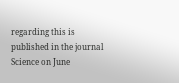regarding this is published in the journal Science on June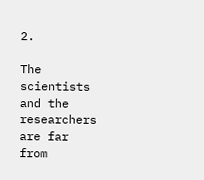2.

The scientists and the researchers are far from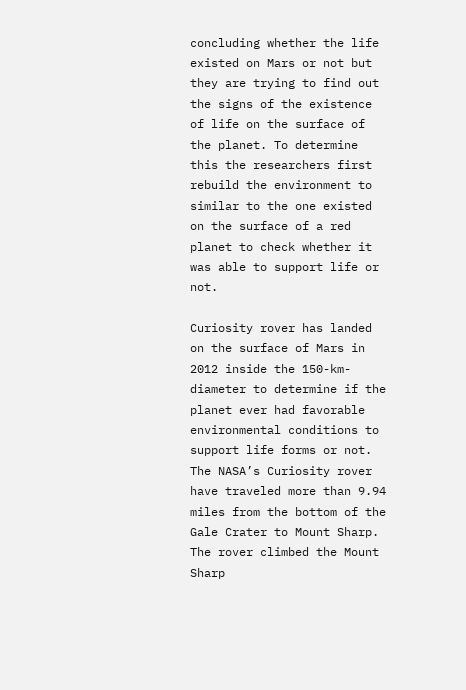concluding whether the life existed on Mars or not but they are trying to find out the signs of the existence of life on the surface of the planet. To determine this the researchers first rebuild the environment to similar to the one existed on the surface of a red planet to check whether it was able to support life or not.

Curiosity rover has landed on the surface of Mars in 2012 inside the 150-km-diameter to determine if the planet ever had favorable environmental conditions to support life forms or not. The NASA’s Curiosity rover have traveled more than 9.94 miles from the bottom of the Gale Crater to Mount Sharp. The rover climbed the Mount Sharp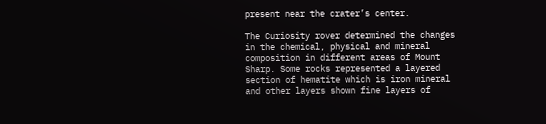present near the crater’s center.

The Curiosity rover determined the changes in the chemical, physical and mineral composition in different areas of Mount Sharp. Some rocks represented a layered section of hematite which is iron mineral and other layers shown fine layers of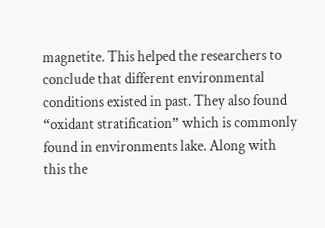magnetite. This helped the researchers to conclude that different environmental conditions existed in past. They also found “oxidant stratification” which is commonly found in environments lake. Along with this the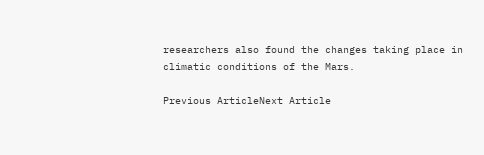researchers also found the changes taking place in climatic conditions of the Mars.

Previous ArticleNext Article